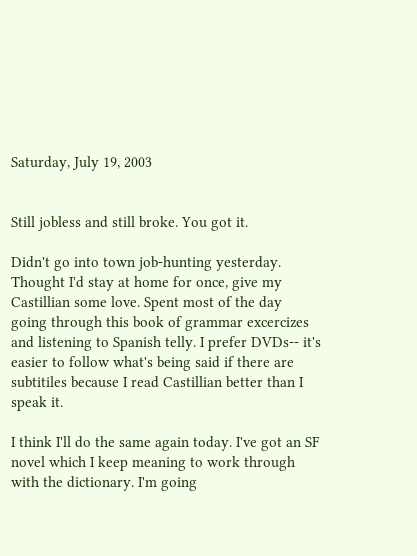Saturday, July 19, 2003


Still jobless and still broke. You got it.

Didn't go into town job-hunting yesterday. Thought I'd stay at home for once, give my Castillian some love. Spent most of the day going through this book of grammar excercizes and listening to Spanish telly. I prefer DVDs-- it's easier to follow what's being said if there are subtitiles because I read Castillian better than I speak it.

I think I'll do the same again today. I've got an SF novel which I keep meaning to work through with the dictionary. I'm going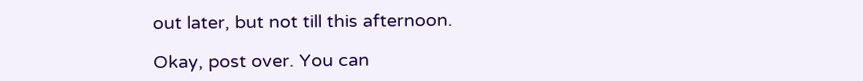out later, but not till this afternoon.

Okay, post over. You can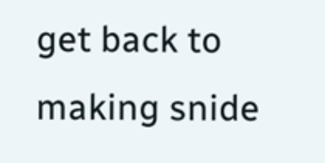get back to making snide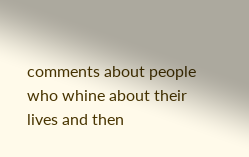comments about people who whine about their lives and then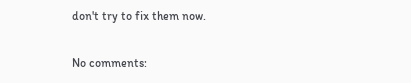don't try to fix them now.

No comments: